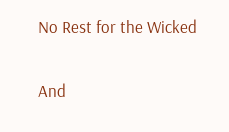No Rest for the Wicked

And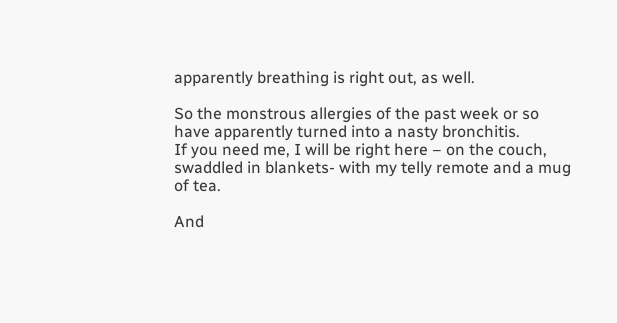apparently breathing is right out, as well.

So the monstrous allergies of the past week or so have apparently turned into a nasty bronchitis.
If you need me, I will be right here – on the couch, swaddled in blankets- with my telly remote and a mug of tea.

And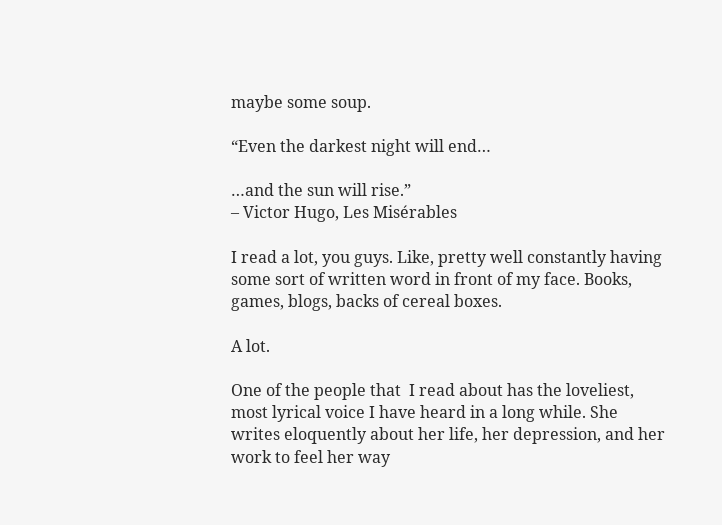maybe some soup.

“Even the darkest night will end…

…and the sun will rise.”
– Victor Hugo, Les Misérables

I read a lot, you guys. Like, pretty well constantly having some sort of written word in front of my face. Books, games, blogs, backs of cereal boxes.

A lot.

One of the people that  I read about has the loveliest, most lyrical voice I have heard in a long while. She writes eloquently about her life, her depression, and her work to feel her way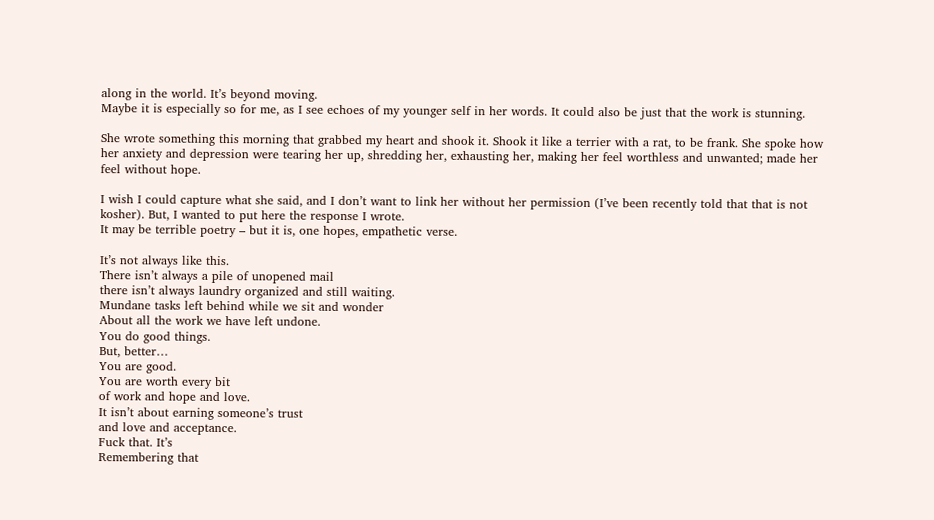along in the world. It’s beyond moving.
Maybe it is especially so for me, as I see echoes of my younger self in her words. It could also be just that the work is stunning.

She wrote something this morning that grabbed my heart and shook it. Shook it like a terrier with a rat, to be frank. She spoke how her anxiety and depression were tearing her up, shredding her, exhausting her, making her feel worthless and unwanted; made her feel without hope.

I wish I could capture what she said, and I don’t want to link her without her permission (I’ve been recently told that that is not kosher). But, I wanted to put here the response I wrote.
It may be terrible poetry – but it is, one hopes, empathetic verse.

It’s not always like this.
There isn’t always a pile of unopened mail
there isn’t always laundry organized and still waiting.
Mundane tasks left behind while we sit and wonder
About all the work we have left undone.
You do good things.
But, better…
You are good.
You are worth every bit
of work and hope and love.
It isn’t about earning someone’s trust
and love and acceptance.
Fuck that. It’s
Remembering that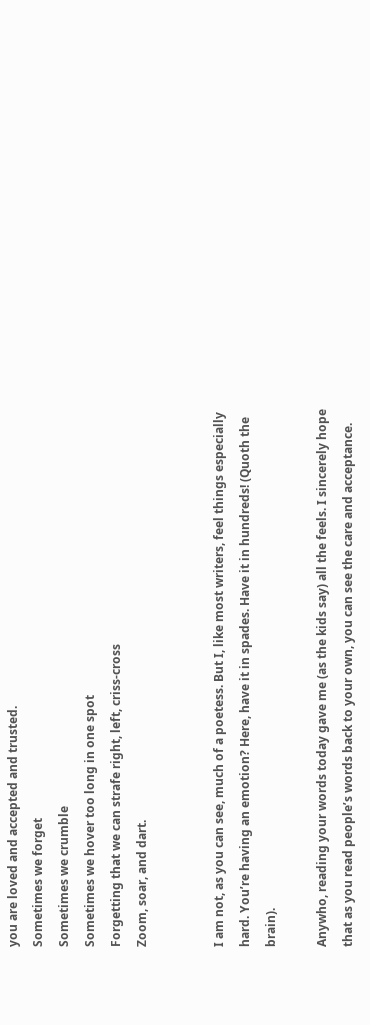you are loved and accepted and trusted.
Sometimes we forget
Sometimes we crumble
Sometimes we hover too long in one spot
Forgetting that we can strafe right, left, criss-cross
Zoom, soar, and dart.


I am not, as you can see, much of a poetess. But I, like most writers, feel things especially hard. You’re having an emotion? Here, have it in spades. Have it in hundreds! (Quoth the brain).

Anywho, reading your words today gave me (as the kids say) all the feels. I sincerely hope that as you read people’s words back to your own, you can see the care and acceptance.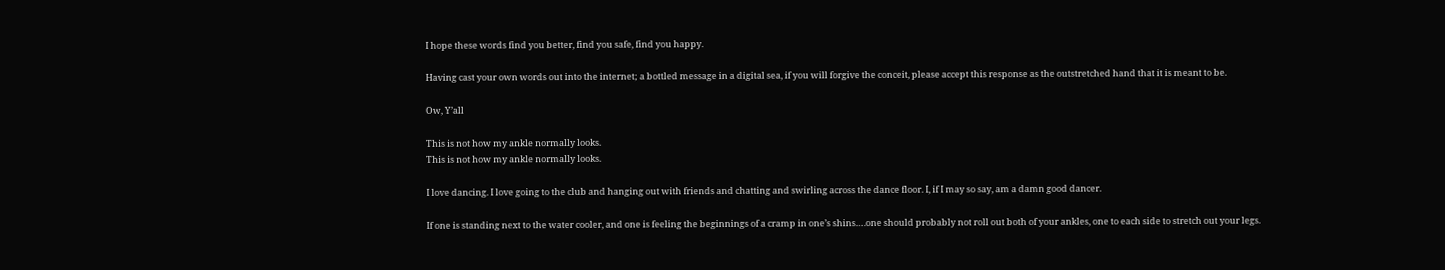I hope these words find you better, find you safe, find you happy.

Having cast your own words out into the internet; a bottled message in a digital sea, if you will forgive the conceit, please accept this response as the outstretched hand that it is meant to be.

Ow, Y’all

This is not how my ankle normally looks.
This is not how my ankle normally looks.

I love dancing. I love going to the club and hanging out with friends and chatting and swirling across the dance floor. I, if I may so say, am a damn good dancer.

If one is standing next to the water cooler, and one is feeling the beginnings of a cramp in one’s shins….one should probably not roll out both of your ankles, one to each side to stretch out your legs.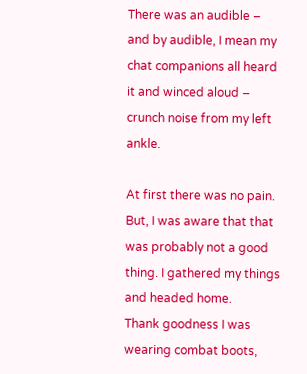There was an audible – and by audible, I mean my chat companions all heard it and winced aloud – crunch noise from my left ankle.

At first there was no pain. But, I was aware that that was probably not a good thing. I gathered my things and headed home.
Thank goodness I was wearing combat boots,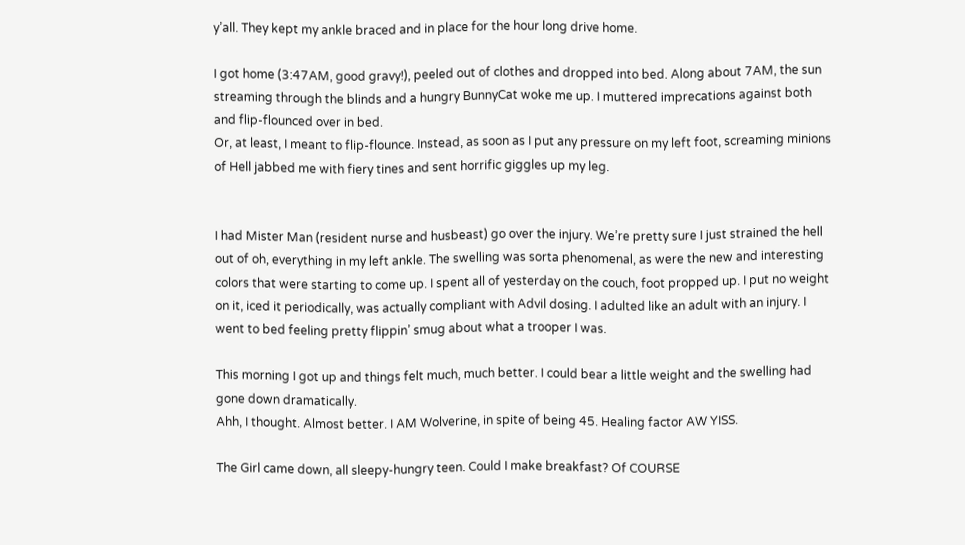y’all. They kept my ankle braced and in place for the hour long drive home.

I got home (3:47AM, good gravy!), peeled out of clothes and dropped into bed. Along about 7AM, the sun streaming through the blinds and a hungry BunnyCat woke me up. I muttered imprecations against both and flip-flounced over in bed.
Or, at least, I meant to flip-flounce. Instead, as soon as I put any pressure on my left foot, screaming minions of Hell jabbed me with fiery tines and sent horrific giggles up my leg.


I had Mister Man (resident nurse and husbeast) go over the injury. We’re pretty sure I just strained the hell out of oh, everything in my left ankle. The swelling was sorta phenomenal, as were the new and interesting colors that were starting to come up. I spent all of yesterday on the couch, foot propped up. I put no weight on it, iced it periodically, was actually compliant with Advil dosing. I adulted like an adult with an injury. I went to bed feeling pretty flippin’ smug about what a trooper I was.

This morning I got up and things felt much, much better. I could bear a little weight and the swelling had gone down dramatically.
Ahh, I thought. Almost better. I AM Wolverine, in spite of being 45. Healing factor AW YISS.

The Girl came down, all sleepy-hungry teen. Could I make breakfast? Of COURSE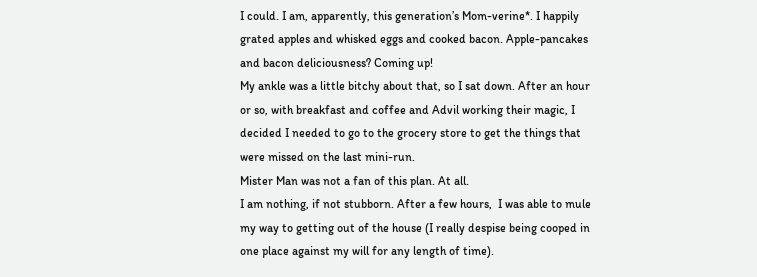I could. I am, apparently, this generation’s Mom-verine*. I happily grated apples and whisked eggs and cooked bacon. Apple-pancakes and bacon deliciousness? Coming up!
My ankle was a little bitchy about that, so I sat down. After an hour or so, with breakfast and coffee and Advil working their magic, I decided I needed to go to the grocery store to get the things that were missed on the last mini-run.
Mister Man was not a fan of this plan. At all.
I am nothing, if not stubborn. After a few hours,  I was able to mule my way to getting out of the house (I really despise being cooped in one place against my will for any length of time).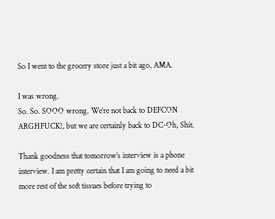So I went to the grocery store just a bit ago, AMA.

I was wrong.
So. So. SOOO wrong. We’re not back to DEFCON ARGHFUCK!, but we are certainly back to DC-Oh, Shit.

Thank goodness that tomorrow’s interview is a phone interview. I am pretty certain that I am going to need a bit more rest of the soft tissues before trying to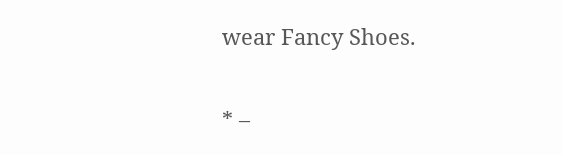wear Fancy Shoes.

* –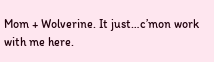Mom + Wolverine. It just…c’mon work with me here.